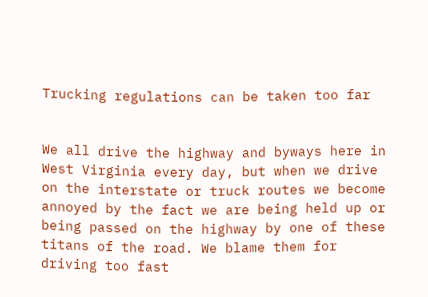Trucking regulations can be taken too far


We all drive the highway and byways here in West Virginia every day, but when we drive on the interstate or truck routes we become annoyed by the fact we are being held up or being passed on the highway by one of these titans of the road. We blame them for driving too fast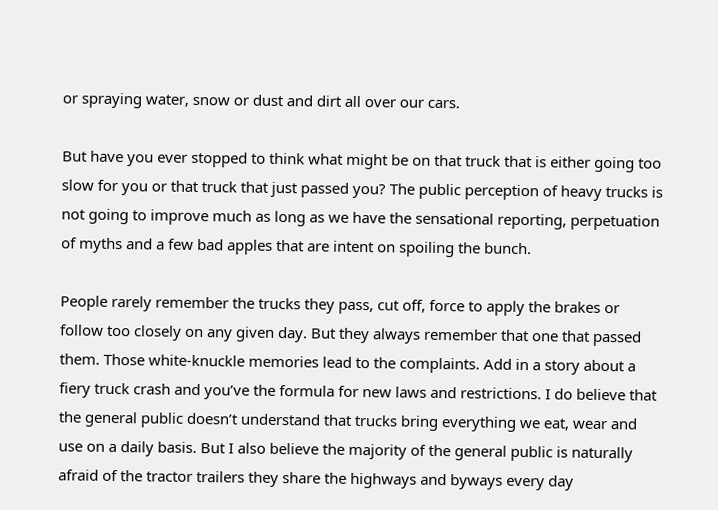or spraying water, snow or dust and dirt all over our cars.

But have you ever stopped to think what might be on that truck that is either going too slow for you or that truck that just passed you? The public perception of heavy trucks is not going to improve much as long as we have the sensational reporting, perpetuation of myths and a few bad apples that are intent on spoiling the bunch.

People rarely remember the trucks they pass, cut off, force to apply the brakes or follow too closely on any given day. But they always remember that one that passed them. Those white-knuckle memories lead to the complaints. Add in a story about a fiery truck crash and you’ve the formula for new laws and restrictions. I do believe that the general public doesn’t understand that trucks bring everything we eat, wear and use on a daily basis. But I also believe the majority of the general public is naturally afraid of the tractor trailers they share the highways and byways every day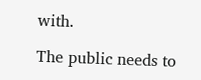with.

The public needs to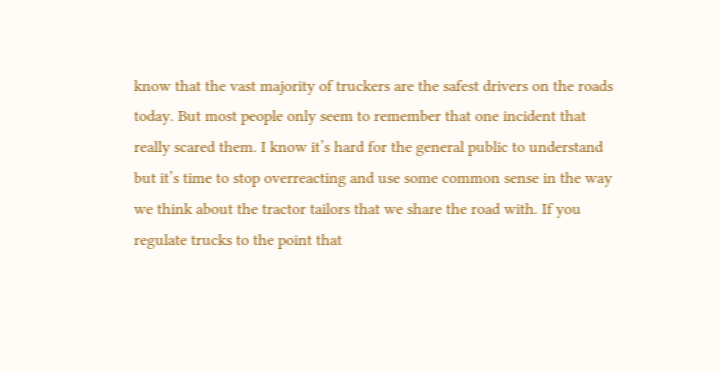know that the vast majority of truckers are the safest drivers on the roads today. But most people only seem to remember that one incident that really scared them. I know it’s hard for the general public to understand but it’s time to stop overreacting and use some common sense in the way we think about the tractor tailors that we share the road with. If you regulate trucks to the point that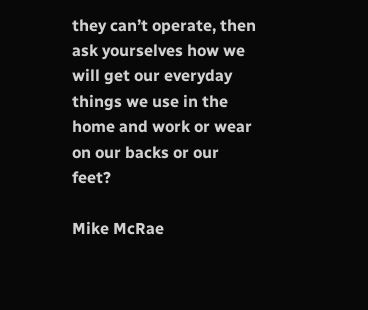they can’t operate, then ask yourselves how we will get our everyday things we use in the home and work or wear on our backs or our feet?

Mike McRae